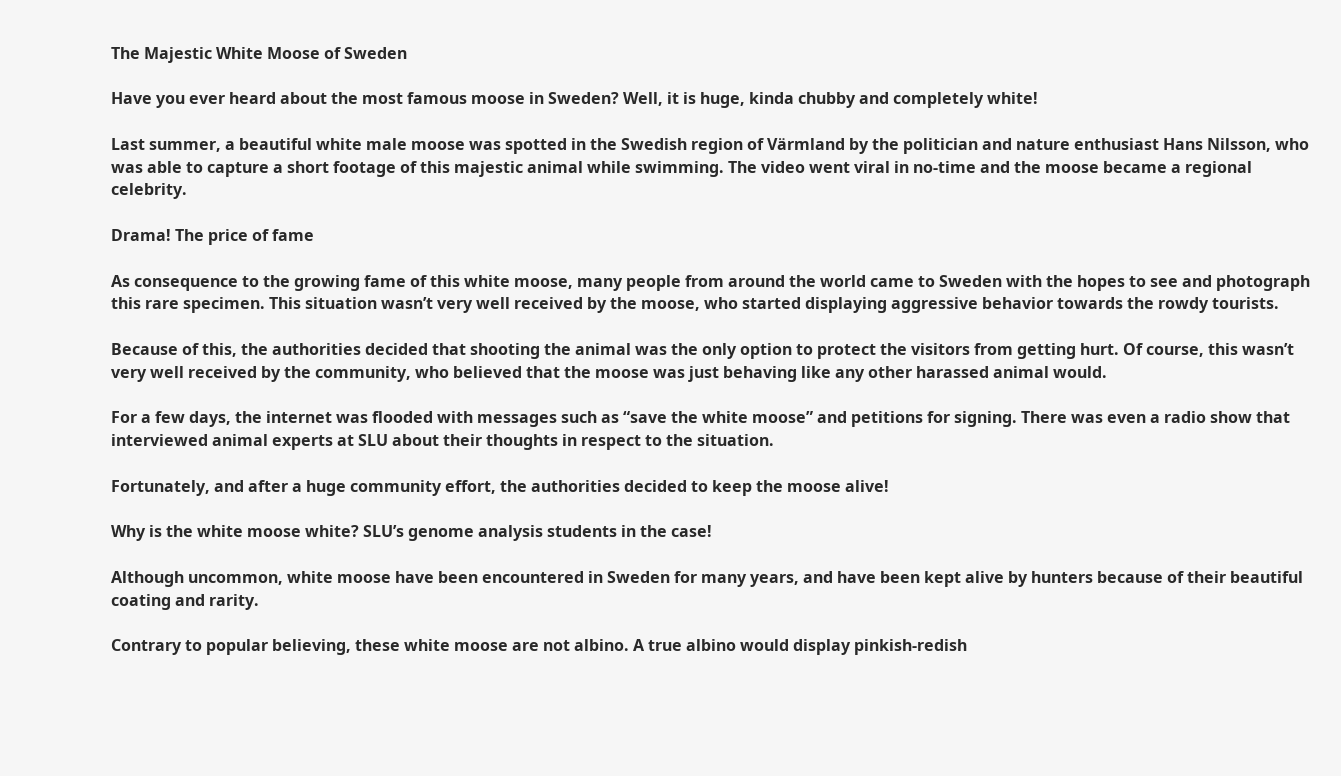The Majestic White Moose of Sweden

Have you ever heard about the most famous moose in Sweden? Well, it is huge, kinda chubby and completely white!

Last summer, a beautiful white male moose was spotted in the Swedish region of Värmland by the politician and nature enthusiast Hans Nilsson, who was able to capture a short footage of this majestic animal while swimming. The video went viral in no-time and the moose became a regional celebrity.

Drama! The price of fame

As consequence to the growing fame of this white moose, many people from around the world came to Sweden with the hopes to see and photograph this rare specimen. This situation wasn’t very well received by the moose, who started displaying aggressive behavior towards the rowdy tourists.

Because of this, the authorities decided that shooting the animal was the only option to protect the visitors from getting hurt. Of course, this wasn’t very well received by the community, who believed that the moose was just behaving like any other harassed animal would.

For a few days, the internet was flooded with messages such as “save the white moose” and petitions for signing. There was even a radio show that interviewed animal experts at SLU about their thoughts in respect to the situation.

Fortunately, and after a huge community effort, the authorities decided to keep the moose alive!

Why is the white moose white? SLU’s genome analysis students in the case!

Although uncommon, white moose have been encountered in Sweden for many years, and have been kept alive by hunters because of their beautiful coating and rarity.

Contrary to popular believing, these white moose are not albino. A true albino would display pinkish-redish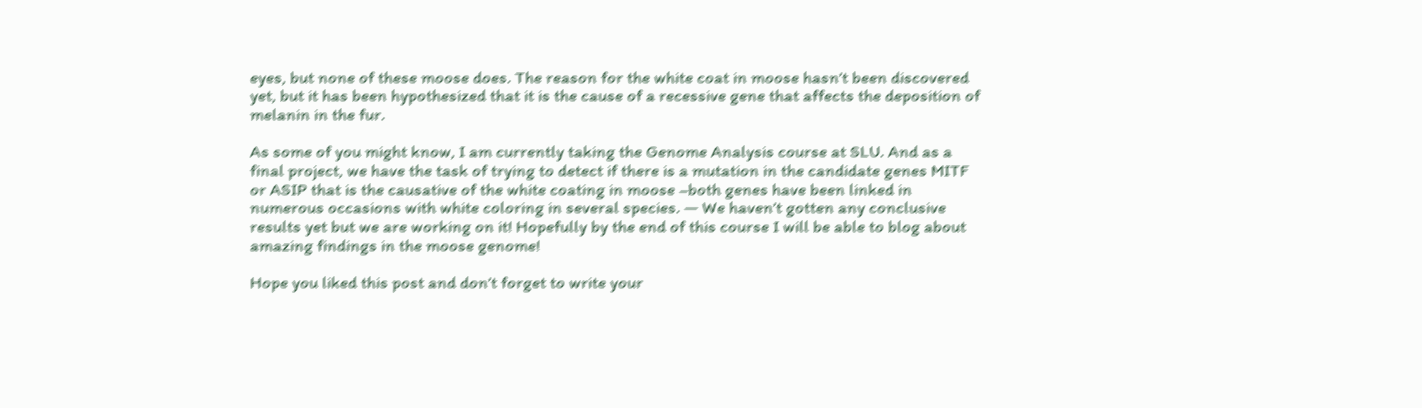eyes, but none of these moose does. The reason for the white coat in moose hasn’t been discovered yet, but it has been hypothesized that it is the cause of a recessive gene that affects the deposition of melanin in the fur.

As some of you might know, I am currently taking the Genome Analysis course at SLU. And as a final project, we have the task of trying to detect if there is a mutation in the candidate genes MITF or ASIP that is the causative of the white coating in moose –both genes have been linked in numerous occasions with white coloring in several species. — We haven’t gotten any conclusive results yet but we are working on it! Hopefully by the end of this course I will be able to blog about amazing findings in the moose genome!

Hope you liked this post and don’t forget to write your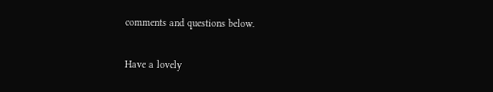comments and questions below.

Have a lovely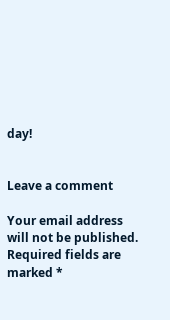day!


Leave a comment

Your email address will not be published. Required fields are marked *